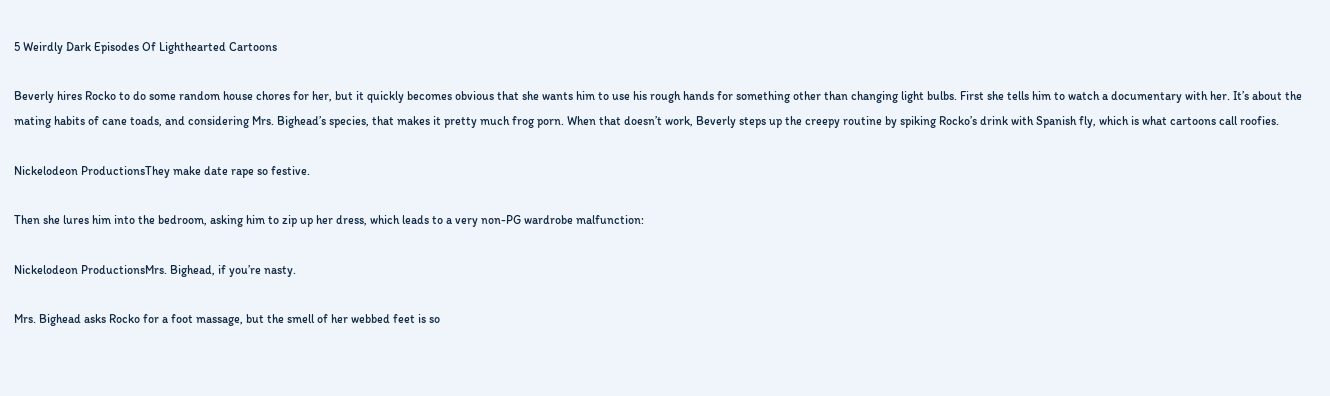5 Weirdly Dark Episodes Of Lighthearted Cartoons

Beverly hires Rocko to do some random house chores for her, but it quickly becomes obvious that she wants him to use his rough hands for something other than changing light bulbs. First she tells him to watch a documentary with her. It’s about the mating habits of cane toads, and considering Mrs. Bighead’s species, that makes it pretty much frog porn. When that doesn’t work, Beverly steps up the creepy routine by spiking Rocko’s drink with Spanish fly, which is what cartoons call roofies.

Nickelodeon ProductionsThey make date rape so festive.

Then she lures him into the bedroom, asking him to zip up her dress, which leads to a very non-PG wardrobe malfunction:

Nickelodeon ProductionsMrs. Bighead, if you’re nasty.

Mrs. Bighead asks Rocko for a foot massage, but the smell of her webbed feet is so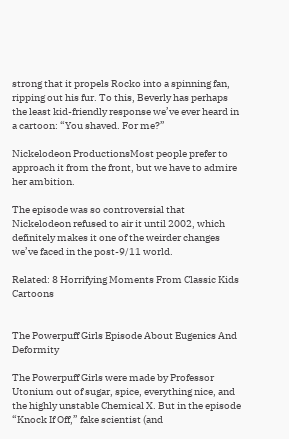strong that it propels Rocko into a spinning fan, ripping out his fur. To this, Beverly has perhaps the least kid-friendly response we’ve ever heard in a cartoon: “You shaved. For me?”

Nickelodeon ProductionsMost people prefer to approach it from the front, but we have to admire her ambition.

The episode was so controversial that Nickelodeon refused to air it until 2002, which definitely makes it one of the weirder changes we’ve faced in the post-9/11 world.

Related: 8 Horrifying Moments From Classic Kids Cartoons


The Powerpuff Girls Episode About Eugenics And Deformity

The Powerpuff Girls were made by Professor Utonium out of sugar, spice, everything nice, and the highly unstable Chemical X. But in the episode “Knock If Off,” fake scientist (and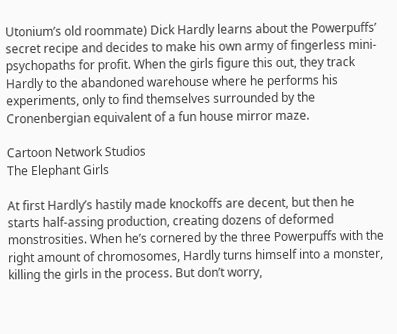Utonium’s old roommate) Dick Hardly learns about the Powerpuffs’ secret recipe and decides to make his own army of fingerless mini-psychopaths for profit. When the girls figure this out, they track Hardly to the abandoned warehouse where he performs his experiments, only to find themselves surrounded by the Cronenbergian equivalent of a fun house mirror maze.

Cartoon Network Studios
The Elephant Girls

At first Hardly’s hastily made knockoffs are decent, but then he starts half-assing production, creating dozens of deformed monstrosities. When he’s cornered by the three Powerpuffs with the right amount of chromosomes, Hardly turns himself into a monster, killing the girls in the process. But don’t worry,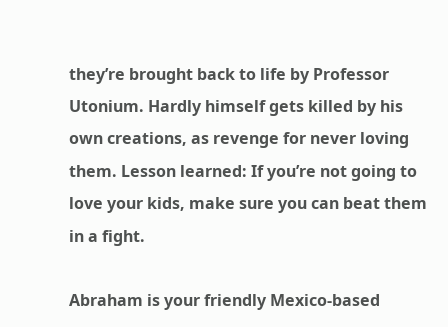they’re brought back to life by Professor Utonium. Hardly himself gets killed by his own creations, as revenge for never loving them. Lesson learned: If you’re not going to love your kids, make sure you can beat them in a fight.

Abraham is your friendly Mexico-based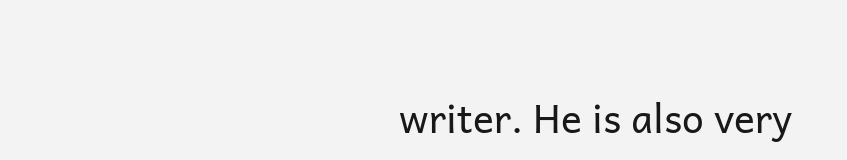writer. He is also very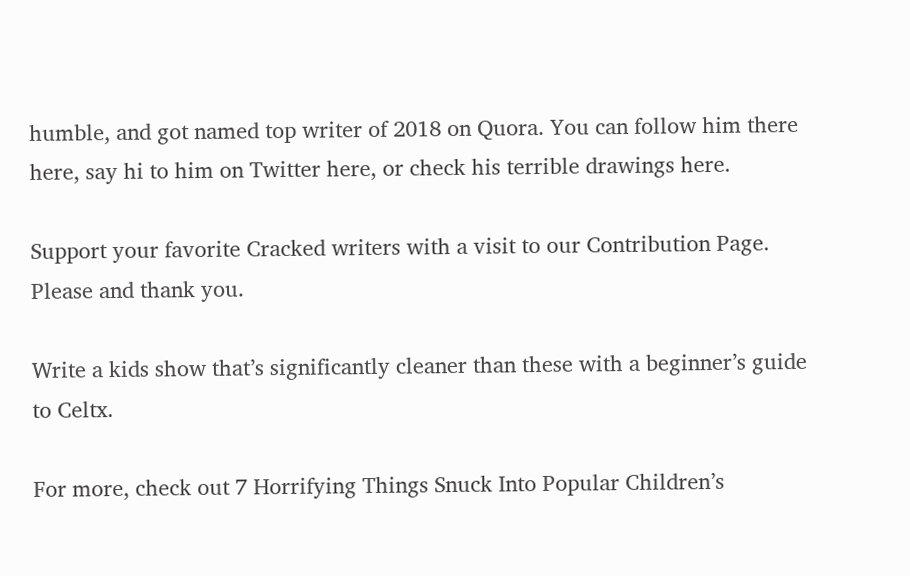humble, and got named top writer of 2018 on Quora. You can follow him there here, say hi to him on Twitter here, or check his terrible drawings here.

Support your favorite Cracked writers with a visit to our Contribution Page. Please and thank you.

Write a kids show that’s significantly cleaner than these with a beginner’s guide to Celtx.

For more, check out 7 Horrifying Things Snuck Into Popular Children’s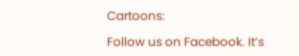Cartoons:

Follow us on Facebook. It’s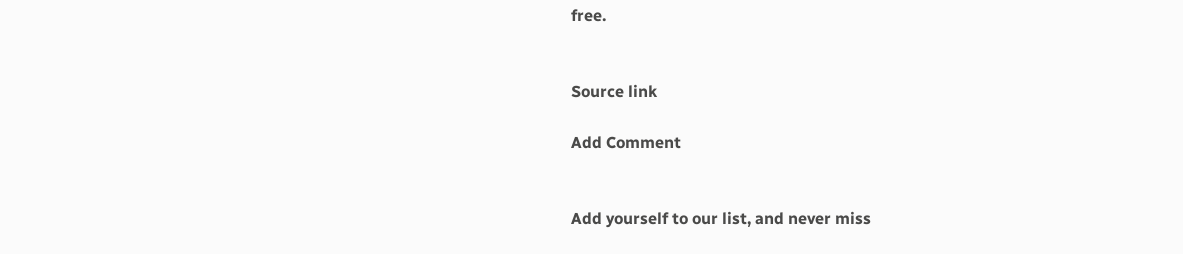free.


Source link

Add Comment


Add yourself to our list, and never miss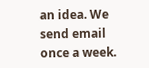an idea. We send email once a week.